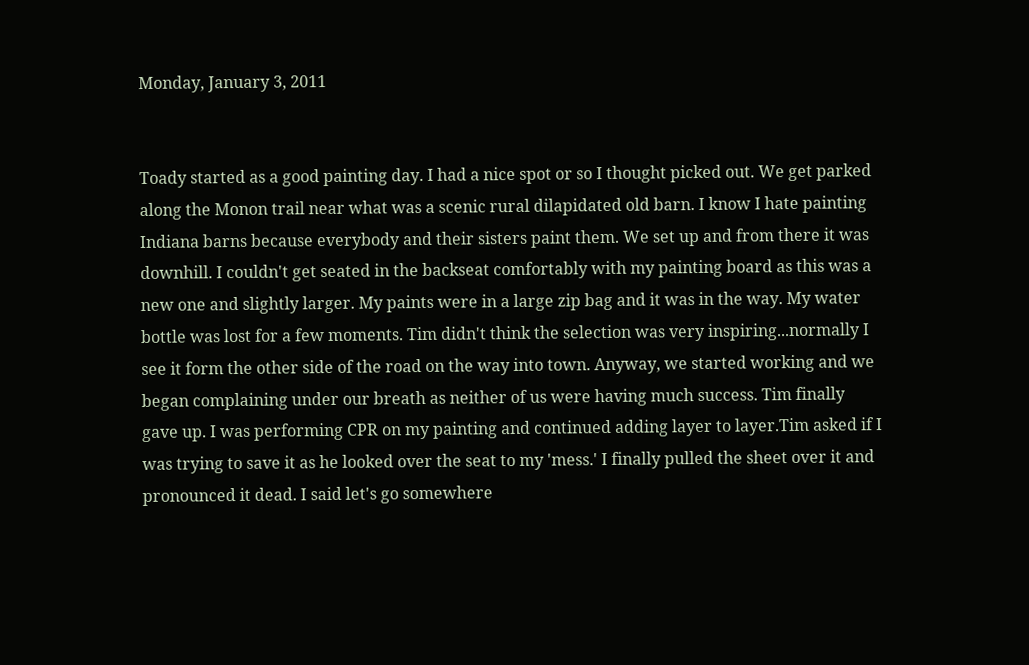Monday, January 3, 2011


Toady started as a good painting day. I had a nice spot or so I thought picked out. We get parked along the Monon trail near what was a scenic rural dilapidated old barn. I know I hate painting Indiana barns because everybody and their sisters paint them. We set up and from there it was downhill. I couldn't get seated in the backseat comfortably with my painting board as this was a new one and slightly larger. My paints were in a large zip bag and it was in the way. My water bottle was lost for a few moments. Tim didn't think the selection was very inspiring...normally I see it form the other side of the road on the way into town. Anyway, we started working and we began complaining under our breath as neither of us were having much success. Tim finally gave up. I was performing CPR on my painting and continued adding layer to layer.Tim asked if I was trying to save it as he looked over the seat to my 'mess.' I finally pulled the sheet over it and pronounced it dead. I said let's go somewhere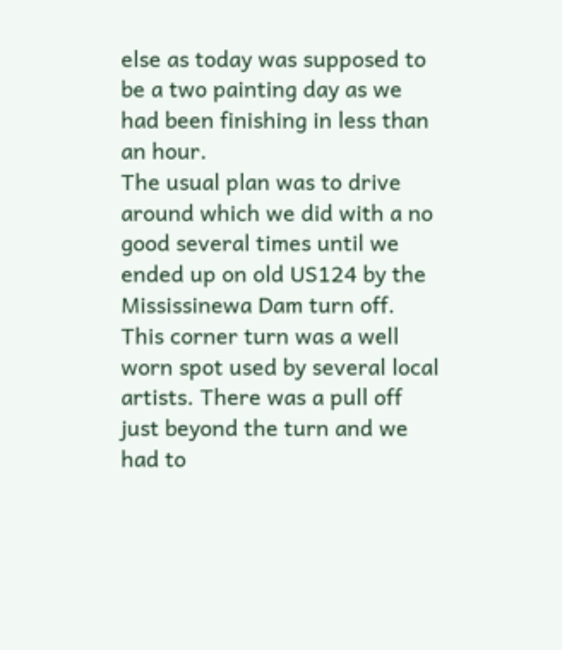else as today was supposed to be a two painting day as we had been finishing in less than an hour.
The usual plan was to drive around which we did with a no good several times until we ended up on old US124 by the Mississinewa Dam turn off. This corner turn was a well worn spot used by several local artists. There was a pull off just beyond the turn and we had to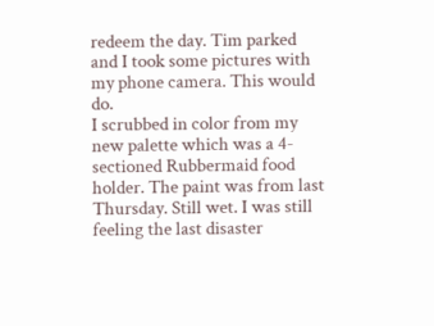redeem the day. Tim parked and I took some pictures with my phone camera. This would do.
I scrubbed in color from my new palette which was a 4-sectioned Rubbermaid food holder. The paint was from last Thursday. Still wet. I was still feeling the last disaster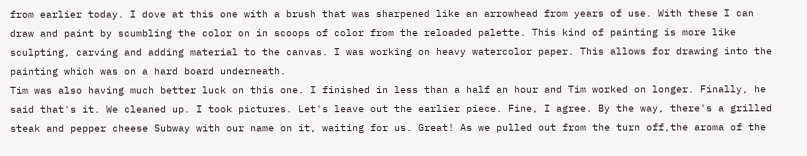from earlier today. I dove at this one with a brush that was sharpened like an arrowhead from years of use. With these I can draw and paint by scumbling the color on in scoops of color from the reloaded palette. This kind of painting is more like sculpting, carving and adding material to the canvas. I was working on heavy watercolor paper. This allows for drawing into the painting which was on a hard board underneath.
Tim was also having much better luck on this one. I finished in less than a half an hour and Tim worked on longer. Finally, he said that's it. We cleaned up. I took pictures. Let's leave out the earlier piece. Fine, I agree. By the way, there's a grilled steak and pepper cheese Subway with our name on it, waiting for us. Great! As we pulled out from the turn off,the aroma of the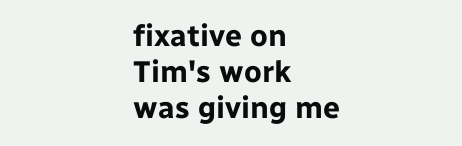fixative on Tim's work was giving me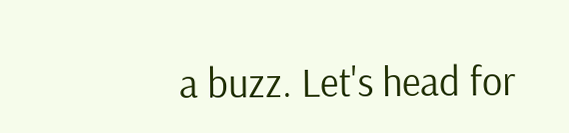a buzz. Let's head for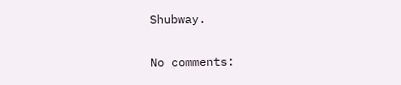Shubway.

No comments: